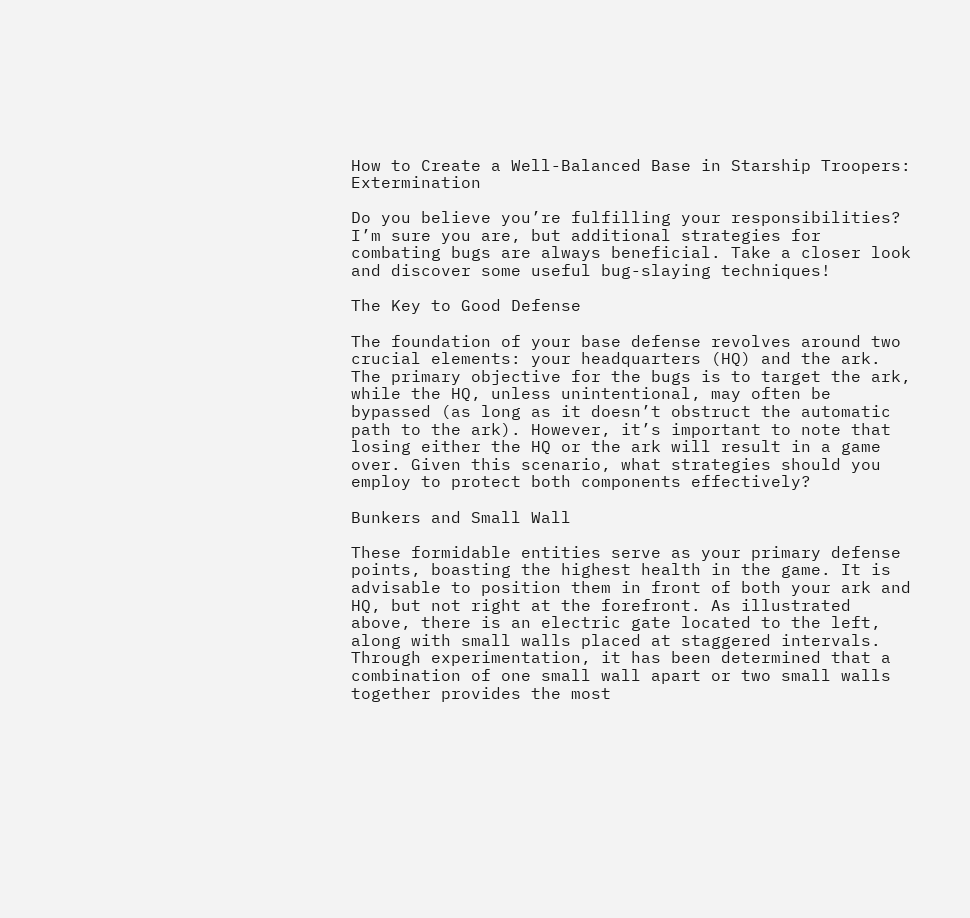How to Create a Well-Balanced Base in Starship Troopers: Extermination

Do you believe you’re fulfilling your responsibilities? I’m sure you are, but additional strategies for combating bugs are always beneficial. Take a closer look and discover some useful bug-slaying techniques!

The Key to Good Defense

The foundation of your base defense revolves around two crucial elements: your headquarters (HQ) and the ark. The primary objective for the bugs is to target the ark, while the HQ, unless unintentional, may often be bypassed (as long as it doesn’t obstruct the automatic path to the ark). However, it’s important to note that losing either the HQ or the ark will result in a game over. Given this scenario, what strategies should you employ to protect both components effectively?

Bunkers and Small Wall

These formidable entities serve as your primary defense points, boasting the highest health in the game. It is advisable to position them in front of both your ark and HQ, but not right at the forefront. As illustrated above, there is an electric gate located to the left, along with small walls placed at staggered intervals. Through experimentation, it has been determined that a combination of one small wall apart or two small walls together provides the most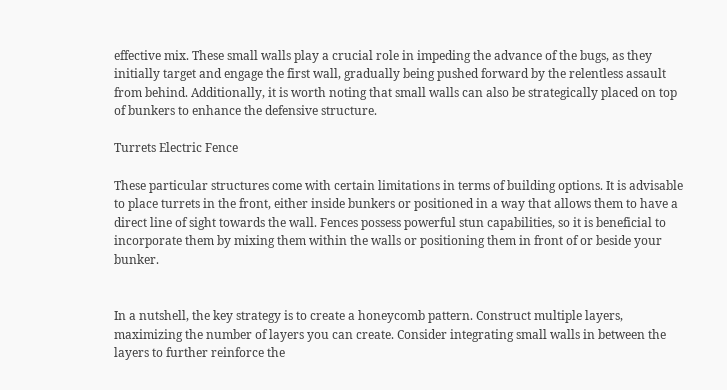effective mix. These small walls play a crucial role in impeding the advance of the bugs, as they initially target and engage the first wall, gradually being pushed forward by the relentless assault from behind. Additionally, it is worth noting that small walls can also be strategically placed on top of bunkers to enhance the defensive structure.

Turrets Electric Fence

These particular structures come with certain limitations in terms of building options. It is advisable to place turrets in the front, either inside bunkers or positioned in a way that allows them to have a direct line of sight towards the wall. Fences possess powerful stun capabilities, so it is beneficial to incorporate them by mixing them within the walls or positioning them in front of or beside your bunker.


In a nutshell, the key strategy is to create a honeycomb pattern. Construct multiple layers, maximizing the number of layers you can create. Consider integrating small walls in between the layers to further reinforce the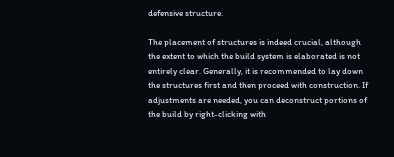defensive structure.

The placement of structures is indeed crucial, although the extent to which the build system is elaborated is not entirely clear. Generally, it is recommended to lay down the structures first and then proceed with construction. If adjustments are needed, you can deconstruct portions of the build by right-clicking with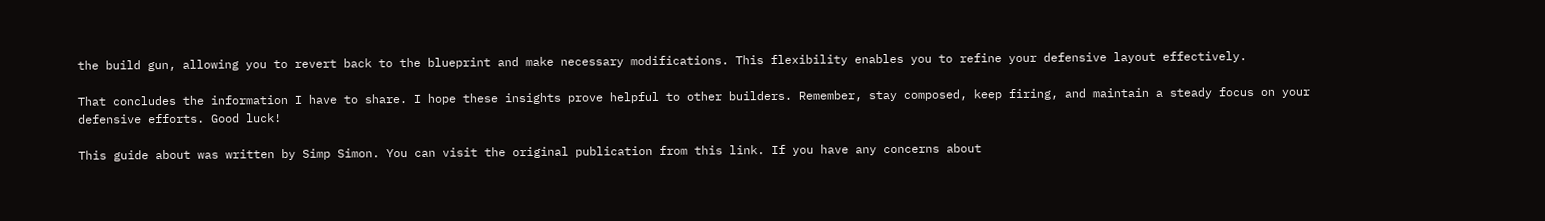the build gun, allowing you to revert back to the blueprint and make necessary modifications. This flexibility enables you to refine your defensive layout effectively.

That concludes the information I have to share. I hope these insights prove helpful to other builders. Remember, stay composed, keep firing, and maintain a steady focus on your defensive efforts. Good luck!

This guide about was written by Simp Simon. You can visit the original publication from this link. If you have any concerns about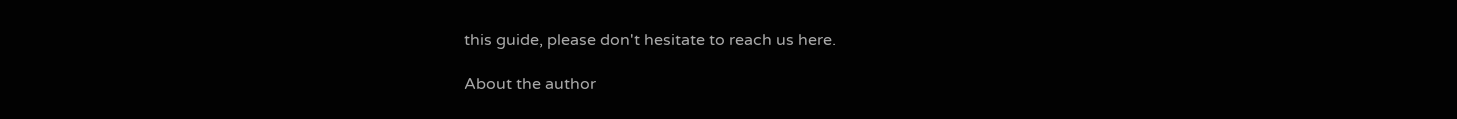this guide, please don't hesitate to reach us here.

About the author